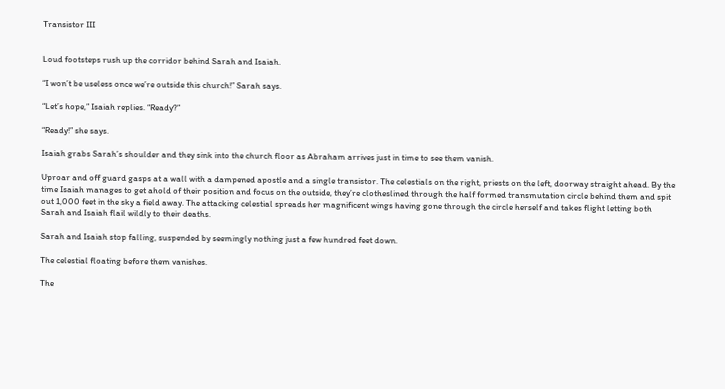Transistor III


Loud footsteps rush up the corridor behind Sarah and Isaiah.

“I won’t be useless once we’re outside this church!” Sarah says.

“Let’s hope,” Isaiah replies. “Ready?”

“Ready!” she says.

Isaiah grabs Sarah’s shoulder and they sink into the church floor as Abraham arrives just in time to see them vanish.

Uproar and off guard gasps at a wall with a dampened apostle and a single transistor. The celestials on the right, priests on the left, doorway straight ahead. By the time Isaiah manages to get ahold of their position and focus on the outside, they’re clotheslined through the half formed transmutation circle behind them and spit out 1,000 feet in the sky a field away. The attacking celestial spreads her magnificent wings having gone through the circle herself and takes flight letting both Sarah and Isaiah flail wildly to their deaths.

Sarah and Isaiah stop falling, suspended by seemingly nothing just a few hundred feet down.

The celestial floating before them vanishes.

The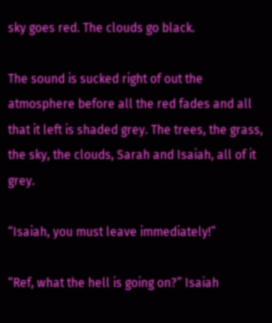sky goes red. The clouds go black.

The sound is sucked right of out the atmosphere before all the red fades and all that it left is shaded grey. The trees, the grass, the sky, the clouds, Sarah and Isaiah, all of it grey.

“Isaiah, you must leave immediately!”

“Ref, what the hell is going on?” Isaiah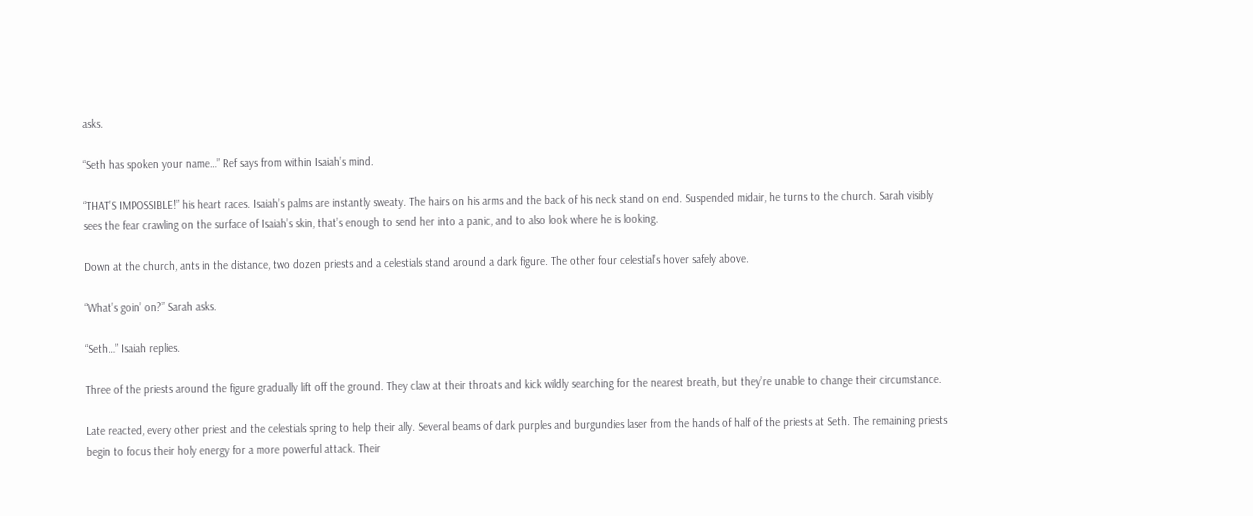asks.

“Seth has spoken your name…” Ref says from within Isaiah’s mind.

“THAT’S IMPOSSIBLE!” his heart races. Isaiah’s palms are instantly sweaty. The hairs on his arms and the back of his neck stand on end. Suspended midair, he turns to the church. Sarah visibly sees the fear crawling on the surface of Isaiah’s skin, that’s enough to send her into a panic, and to also look where he is looking.

Down at the church, ants in the distance, two dozen priests and a celestials stand around a dark figure. The other four celestial’s hover safely above.

“What’s goin’ on?” Sarah asks.

“Seth…” Isaiah replies.

Three of the priests around the figure gradually lift off the ground. They claw at their throats and kick wildly searching for the nearest breath, but they’re unable to change their circumstance.

Late reacted, every other priest and the celestials spring to help their ally. Several beams of dark purples and burgundies laser from the hands of half of the priests at Seth. The remaining priests begin to focus their holy energy for a more powerful attack. Their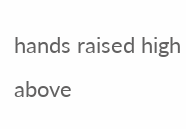hands raised high above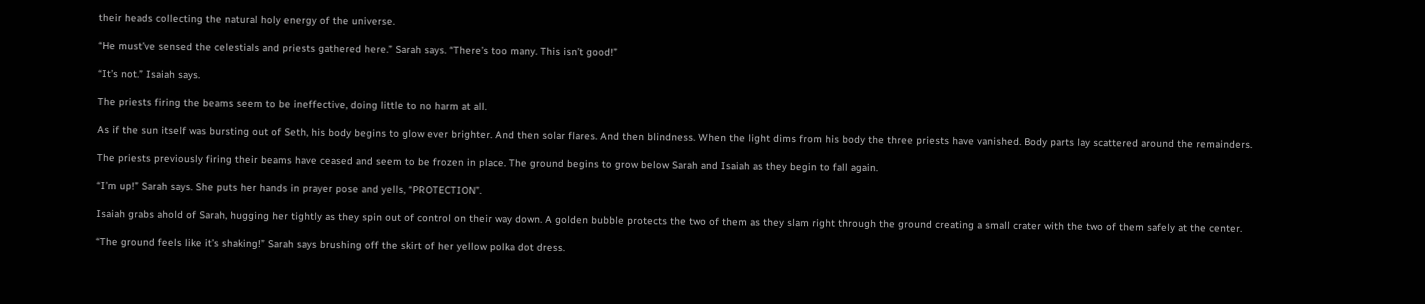their heads collecting the natural holy energy of the universe.

“He must’ve sensed the celestials and priests gathered here.” Sarah says. “There’s too many. This isn’t good!”

“It’s not.” Isaiah says.

The priests firing the beams seem to be ineffective, doing little to no harm at all.

As if the sun itself was bursting out of Seth, his body begins to glow ever brighter. And then solar flares. And then blindness. When the light dims from his body the three priests have vanished. Body parts lay scattered around the remainders.

The priests previously firing their beams have ceased and seem to be frozen in place. The ground begins to grow below Sarah and Isaiah as they begin to fall again.

“I’m up!” Sarah says. She puts her hands in prayer pose and yells, “PROTECTION”.

Isaiah grabs ahold of Sarah, hugging her tightly as they spin out of control on their way down. A golden bubble protects the two of them as they slam right through the ground creating a small crater with the two of them safely at the center.

“The ground feels like it’s shaking!” Sarah says brushing off the skirt of her yellow polka dot dress.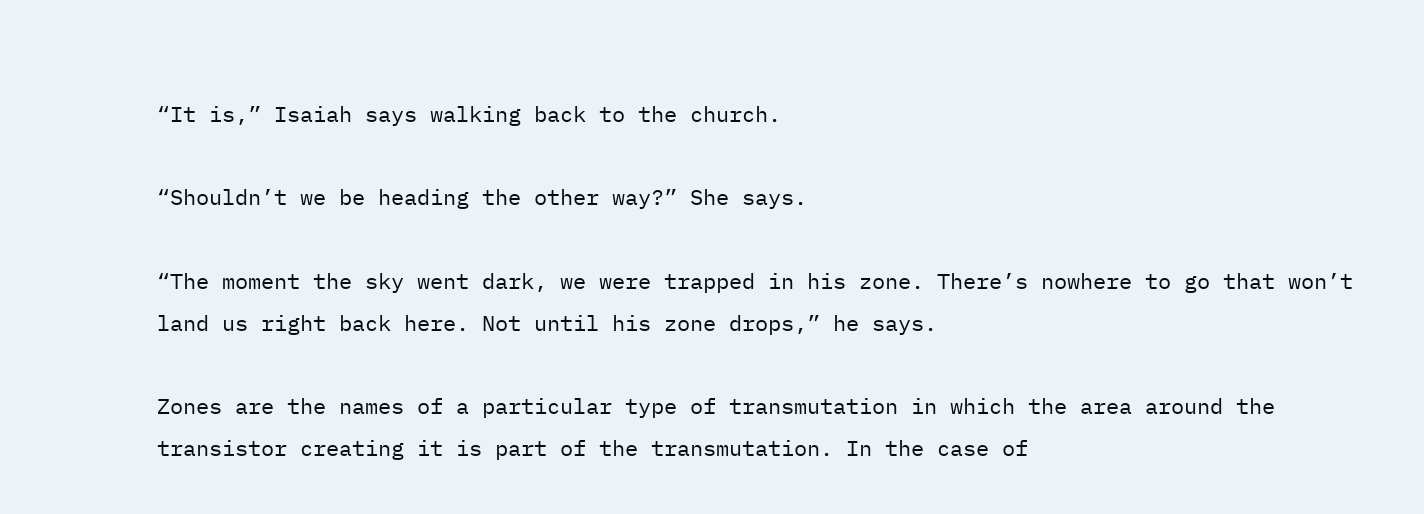“It is,” Isaiah says walking back to the church.

“Shouldn’t we be heading the other way?” She says.

“The moment the sky went dark, we were trapped in his zone. There’s nowhere to go that won’t land us right back here. Not until his zone drops,” he says.

Zones are the names of a particular type of transmutation in which the area around the transistor creating it is part of the transmutation. In the case of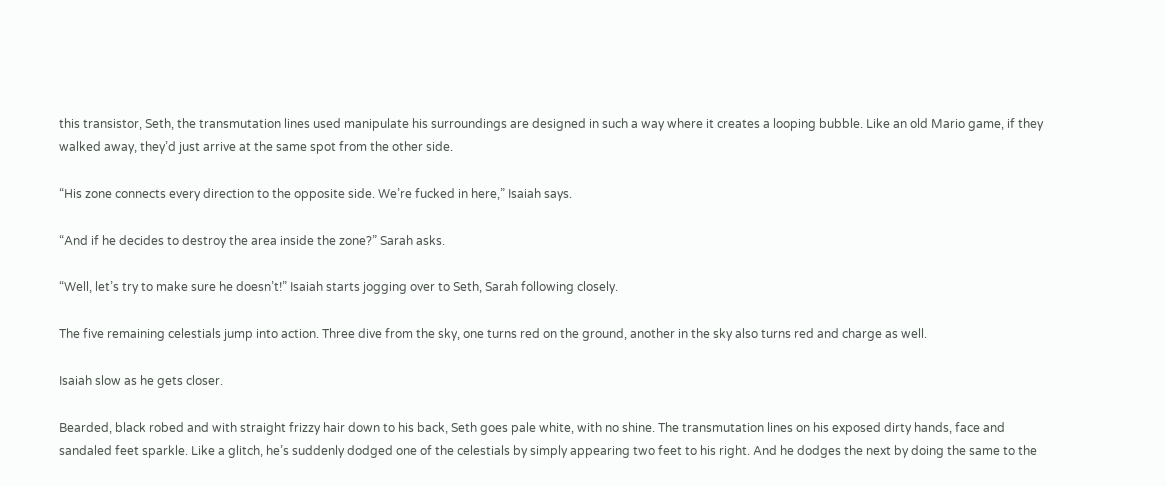this transistor, Seth, the transmutation lines used manipulate his surroundings are designed in such a way where it creates a looping bubble. Like an old Mario game, if they walked away, they’d just arrive at the same spot from the other side.

“His zone connects every direction to the opposite side. We’re fucked in here,” Isaiah says.

“And if he decides to destroy the area inside the zone?” Sarah asks.

“Well, let’s try to make sure he doesn’t!” Isaiah starts jogging over to Seth, Sarah following closely.

The five remaining celestials jump into action. Three dive from the sky, one turns red on the ground, another in the sky also turns red and charge as well.

Isaiah slow as he gets closer.

Bearded, black robed and with straight frizzy hair down to his back, Seth goes pale white, with no shine. The transmutation lines on his exposed dirty hands, face and sandaled feet sparkle. Like a glitch, he’s suddenly dodged one of the celestials by simply appearing two feet to his right. And he dodges the next by doing the same to the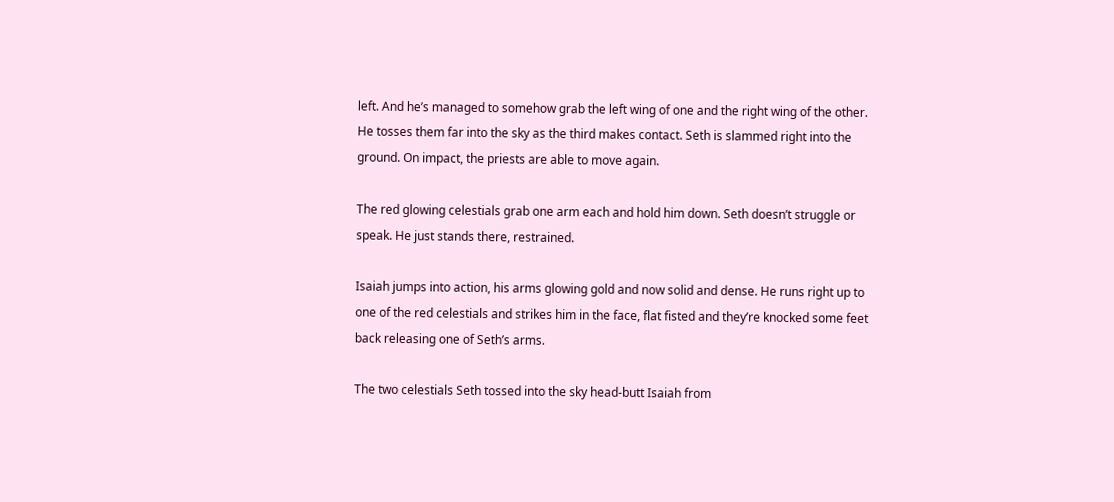left. And he’s managed to somehow grab the left wing of one and the right wing of the other. He tosses them far into the sky as the third makes contact. Seth is slammed right into the ground. On impact, the priests are able to move again.

The red glowing celestials grab one arm each and hold him down. Seth doesn’t struggle or speak. He just stands there, restrained.

Isaiah jumps into action, his arms glowing gold and now solid and dense. He runs right up to one of the red celestials and strikes him in the face, flat fisted and they’re knocked some feet back releasing one of Seth’s arms.

The two celestials Seth tossed into the sky head-butt Isaiah from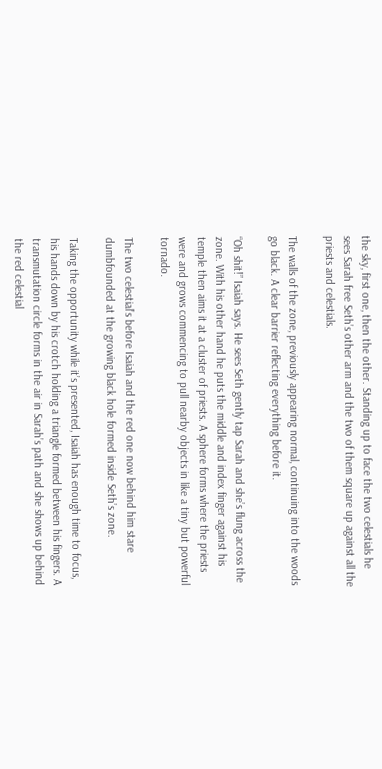the sky, first one, then the other. Standing up to face the two celestials he sees Sarah free Seth’s other arm and the two of them square up against all the priests and celestials.

The walls of the zone, previously appearing normal, continuing into the woods go black. A clear barrier reflecting everything before it.

“Oh shit!” Isaiah says. He sees Seth gently tap Sarah and she’s flung across the zone. With his other hand he puts the middle and index finger against his temple then aims it at a cluster of priests. A sphere forms where the priests were and grows commencing to pull nearby objects in like a tiny but powerful tornado.

The two celestial’s before Isaiah and the red one now behind him stare dumbfounded at the growing black hole formed inside Seth’s zone.

Taking the opportunity while it’s presented, Isaiah has enough time to focus, his hands down by his crotch holding a triangle formed between his fingers. A transmutation circle forms in the air in Sarah’s path and she shows up behind the red celestial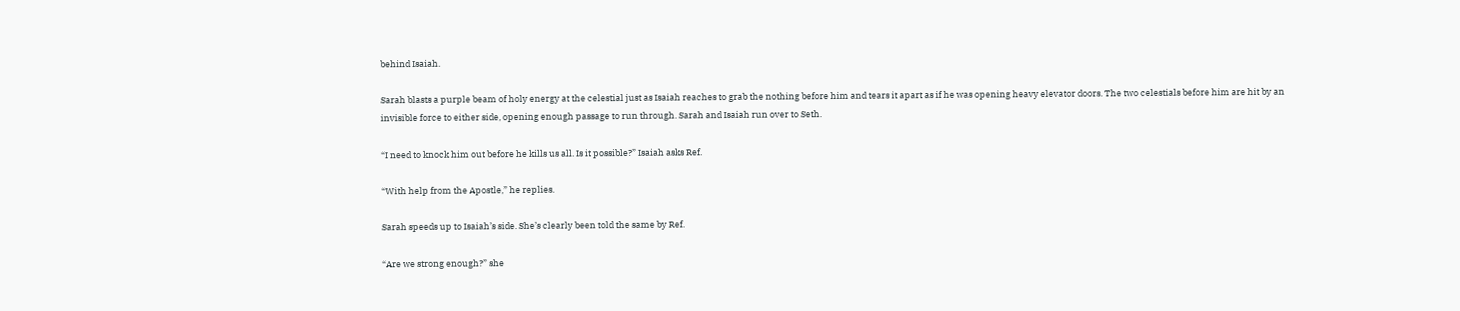behind Isaiah.

Sarah blasts a purple beam of holy energy at the celestial just as Isaiah reaches to grab the nothing before him and tears it apart as if he was opening heavy elevator doors. The two celestials before him are hit by an invisible force to either side, opening enough passage to run through. Sarah and Isaiah run over to Seth.

“I need to knock him out before he kills us all. Is it possible?” Isaiah asks Ref.

“With help from the Apostle,” he replies.

Sarah speeds up to Isaiah’s side. She’s clearly been told the same by Ref.

“Are we strong enough?” she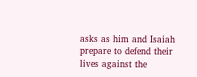asks as him and Isaiah prepare to defend their lives against the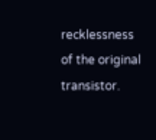recklessness of the original transistor.